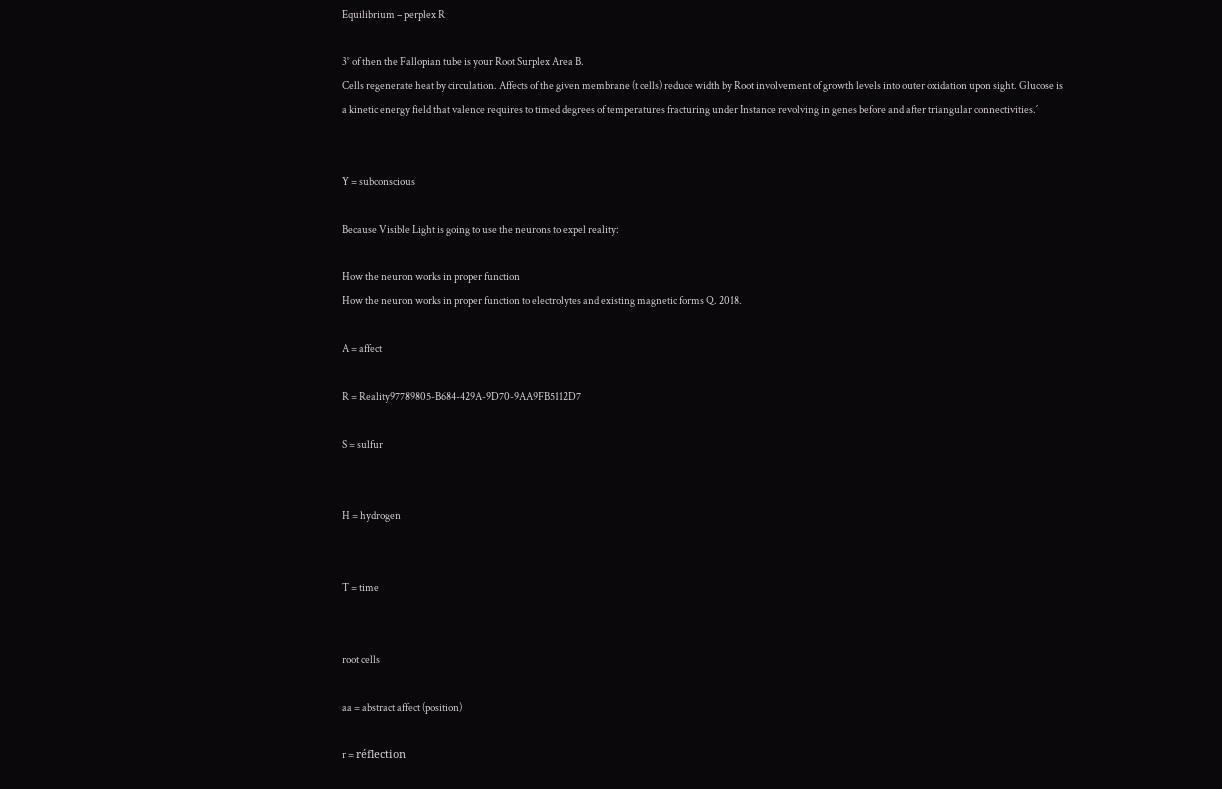Equilibrium – perplex R

3° of then the Fallopian tube is your Root Surplex Area B.
Cells regenerate heat by circulation. Affects of the given membrane (t cells) reduce width by Root involvement of growth levels into outer oxidation upon sight. Glucose is a kinetic energy field that valence requires to timed degrees of temperatures fracturing under Instance revolving in genes before and after triangular connectivities.´


Y = subconscious

Because Visible Light is going to use the neurons to expel reality:

How the neuron works in proper function
How the neuron works in proper function to electrolytes and existing magnetic forms Q. 2018.

A = affect

R = Reality97789805-B684-429A-9D70-9AA9FB5112D7

S = sulfur


H = hydrogen


T = time


root cells

aa = abstract affect (position)

r = réflection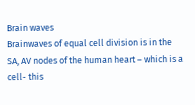Brain waves
Brainwaves of equal cell division is in the SA, AV nodes of the human heart – which is a cell- this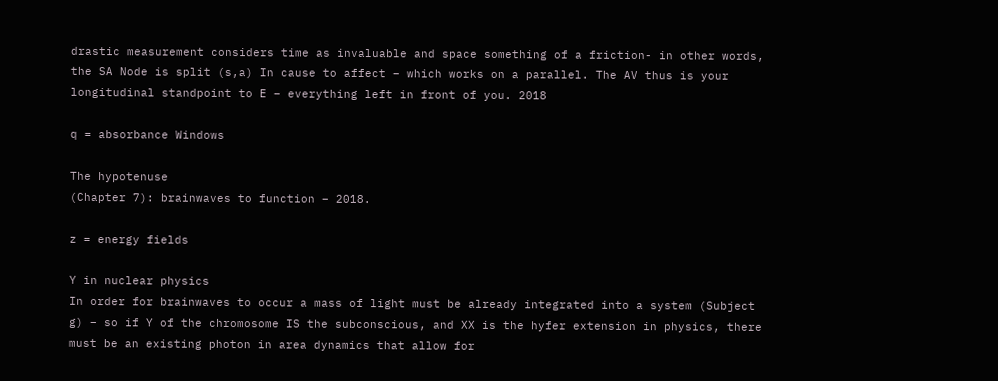drastic measurement considers time as invaluable and space something of a friction- in other words, the SA Node is split (s,a) In cause to affect – which works on a parallel. The AV thus is your longitudinal standpoint to E – everything left in front of you. 2018

q = absorbance Windows

The hypotenuse
(Chapter 7): brainwaves to function – 2018.

z = energy fields

Y in nuclear physics
In order for brainwaves to occur a mass of light must be already integrated into a system (Subject g) – so if Y of the chromosome IS the subconscious, and XX is the hyfer extension in physics, there must be an existing photon in area dynamics that allow for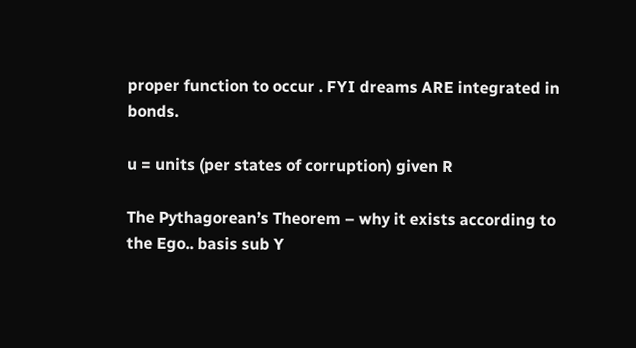proper function to occur . FYI dreams ARE integrated in bonds.

u = units (per states of corruption) given R

The Pythagorean’s Theorem – why it exists according to the Ego.. basis sub Y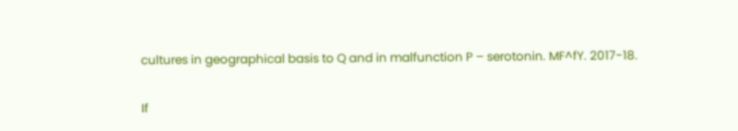cultures in geographical basis to Q and in malfunction P – serotonin. MF^fY. 2017-18.

If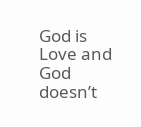God is Love and God doesn’t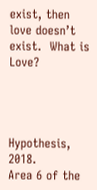exist, then love doesn’t exist.  What is Love?




Hypothesis, 2018.
Area 6 of the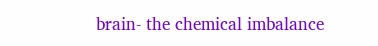brain- the chemical imbalance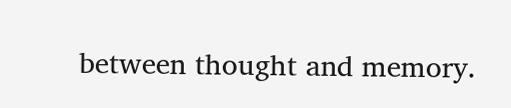between thought and memory.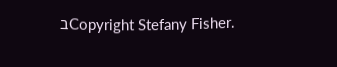בCopyright Stefany Fisher.